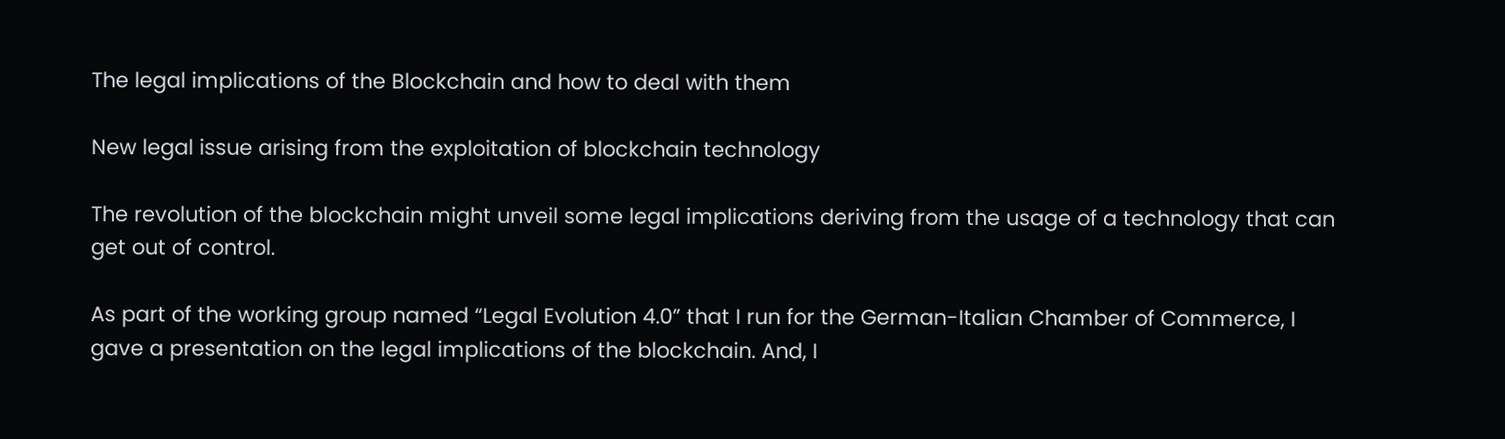The legal implications of the Blockchain and how to deal with them

New legal issue arising from the exploitation of blockchain technology

The revolution of the blockchain might unveil some legal implications deriving from the usage of a technology that can get out of control.

As part of the working group named “Legal Evolution 4.0” that I run for the German-Italian Chamber of Commerce, I gave a presentation on the legal implications of the blockchain. And, I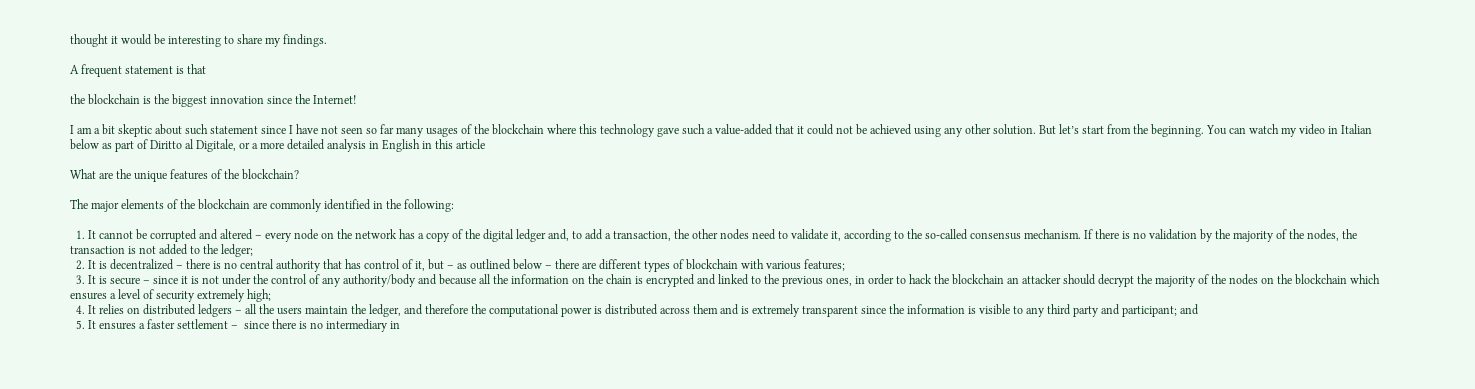thought it would be interesting to share my findings.

A frequent statement is that

the blockchain is the biggest innovation since the Internet!

I am a bit skeptic about such statement since I have not seen so far many usages of the blockchain where this technology gave such a value-added that it could not be achieved using any other solution. But let’s start from the beginning. You can watch my video in Italian below as part of Diritto al Digitale, or a more detailed analysis in English in this article

What are the unique features of the blockchain?

The major elements of the blockchain are commonly identified in the following:

  1. It cannot be corrupted and altered – every node on the network has a copy of the digital ledger and, to add a transaction, the other nodes need to validate it, according to the so-called consensus mechanism. If there is no validation by the majority of the nodes, the transaction is not added to the ledger;
  2. It is decentralized – there is no central authority that has control of it, but – as outlined below – there are different types of blockchain with various features;
  3. It is secure – since it is not under the control of any authority/body and because all the information on the chain is encrypted and linked to the previous ones, in order to hack the blockchain an attacker should decrypt the majority of the nodes on the blockchain which ensures a level of security extremely high;
  4. It relies on distributed ledgers – all the users maintain the ledger, and therefore the computational power is distributed across them and is extremely transparent since the information is visible to any third party and participant; and
  5. It ensures a faster settlement –  since there is no intermediary in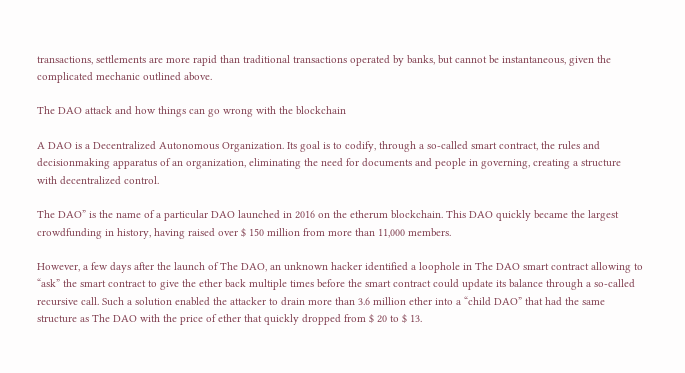transactions, settlements are more rapid than traditional transactions operated by banks, but cannot be instantaneous, given the complicated mechanic outlined above.

The DAO attack and how things can go wrong with the blockchain

A DAO is a Decentralized Autonomous Organization. Its goal is to codify, through a so-called smart contract, the rules and decisionmaking apparatus of an organization, eliminating the need for documents and people in governing, creating a structure with decentralized control.

The DAO” is the name of a particular DAO launched in 2016 on the etherum blockchain. This DAO quickly became the largest crowdfunding in history, having raised over $ 150 million from more than 11,000 members.

However, a few days after the launch of The DAO, an unknown hacker identified a loophole in The DAO smart contract allowing to “ask” the smart contract to give the ether back multiple times before the smart contract could update its balance through a so-called recursive call. Such a solution enabled the attacker to drain more than 3.6 million ether into a “child DAO” that had the same structure as The DAO with the price of ether that quickly dropped from $ 20 to $ 13.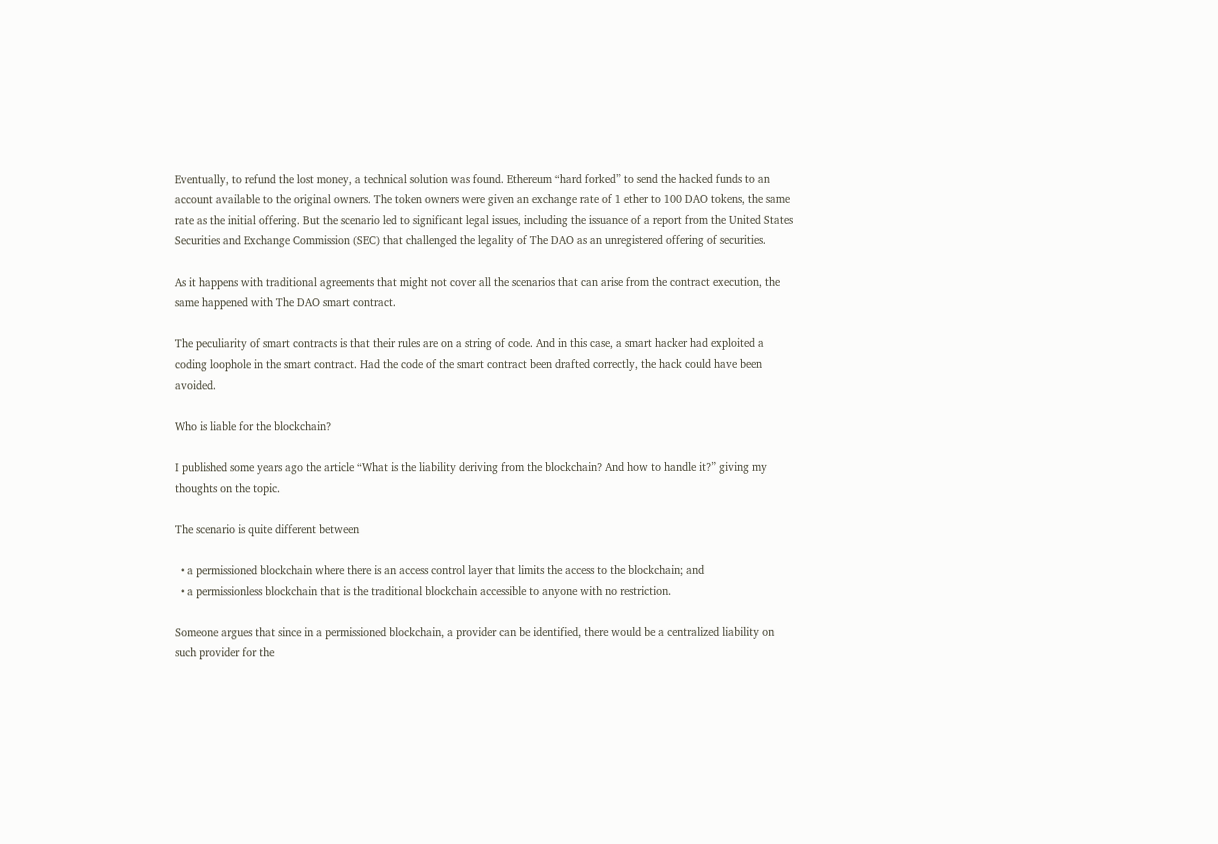Eventually, to refund the lost money, a technical solution was found. Ethereum “hard forked” to send the hacked funds to an account available to the original owners. The token owners were given an exchange rate of 1 ether to 100 DAO tokens, the same rate as the initial offering. But the scenario led to significant legal issues, including the issuance of a report from the United States Securities and Exchange Commission (SEC) that challenged the legality of The DAO as an unregistered offering of securities.

As it happens with traditional agreements that might not cover all the scenarios that can arise from the contract execution, the same happened with The DAO smart contract.

The peculiarity of smart contracts is that their rules are on a string of code. And in this case, a smart hacker had exploited a coding loophole in the smart contract. Had the code of the smart contract been drafted correctly, the hack could have been avoided.

Who is liable for the blockchain?

I published some years ago the article “What is the liability deriving from the blockchain? And how to handle it?” giving my thoughts on the topic.

The scenario is quite different between

  • a permissioned blockchain where there is an access control layer that limits the access to the blockchain; and
  • a permissionless blockchain that is the traditional blockchain accessible to anyone with no restriction.

Someone argues that since in a permissioned blockchain, a provider can be identified, there would be a centralized liability on such provider for the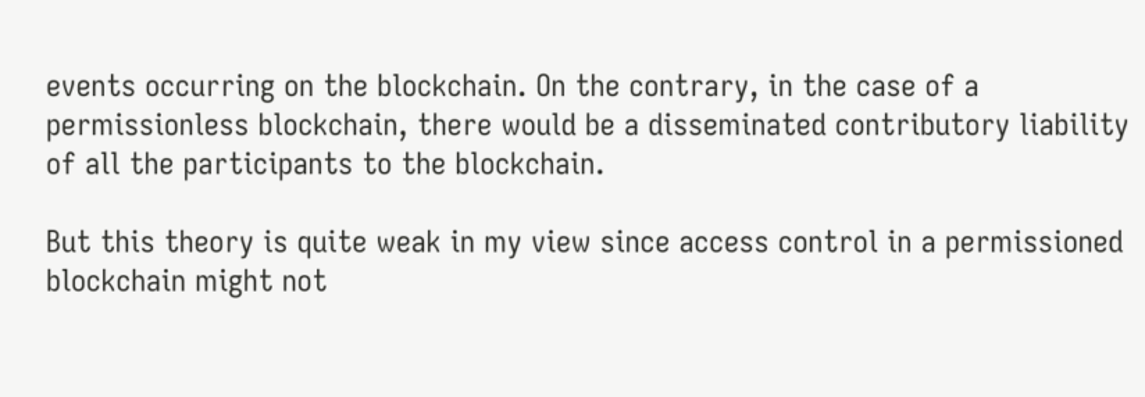events occurring on the blockchain. On the contrary, in the case of a permissionless blockchain, there would be a disseminated contributory liability of all the participants to the blockchain.

But this theory is quite weak in my view since access control in a permissioned blockchain might not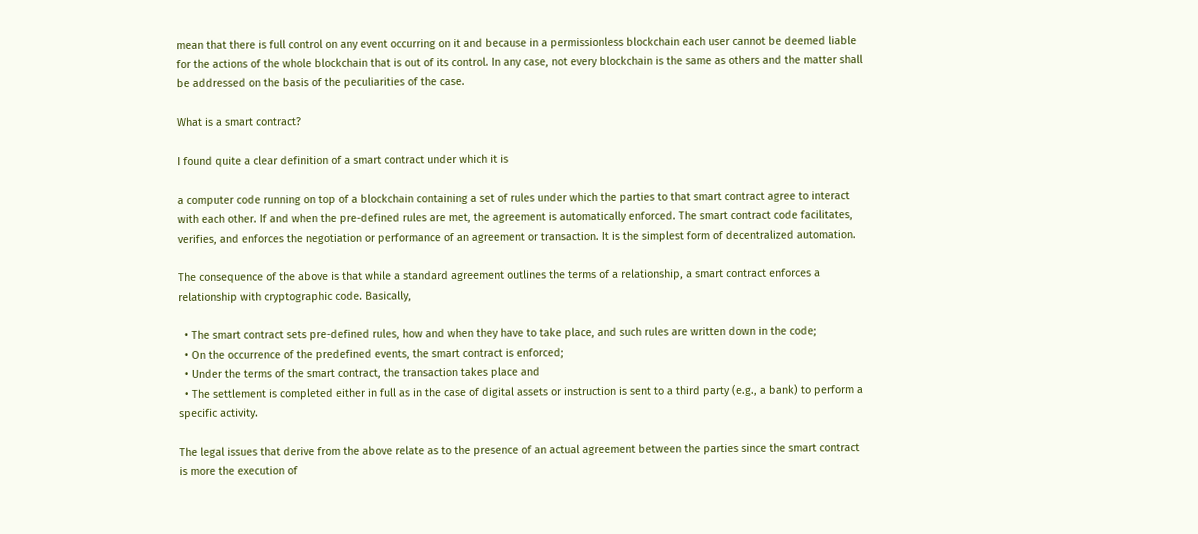mean that there is full control on any event occurring on it and because in a permissionless blockchain each user cannot be deemed liable for the actions of the whole blockchain that is out of its control. In any case, not every blockchain is the same as others and the matter shall be addressed on the basis of the peculiarities of the case.

What is a smart contract?

I found quite a clear definition of a smart contract under which it is

a computer code running on top of a blockchain containing a set of rules under which the parties to that smart contract agree to interact with each other. If and when the pre-defined rules are met, the agreement is automatically enforced. The smart contract code facilitates, verifies, and enforces the negotiation or performance of an agreement or transaction. It is the simplest form of decentralized automation.

The consequence of the above is that while a standard agreement outlines the terms of a relationship, a smart contract enforces a relationship with cryptographic code. Basically,

  • The smart contract sets pre-defined rules, how and when they have to take place, and such rules are written down in the code;
  • On the occurrence of the predefined events, the smart contract is enforced;
  • Under the terms of the smart contract, the transaction takes place and
  • The settlement is completed either in full as in the case of digital assets or instruction is sent to a third party (e.g., a bank) to perform a specific activity.

The legal issues that derive from the above relate as to the presence of an actual agreement between the parties since the smart contract is more the execution of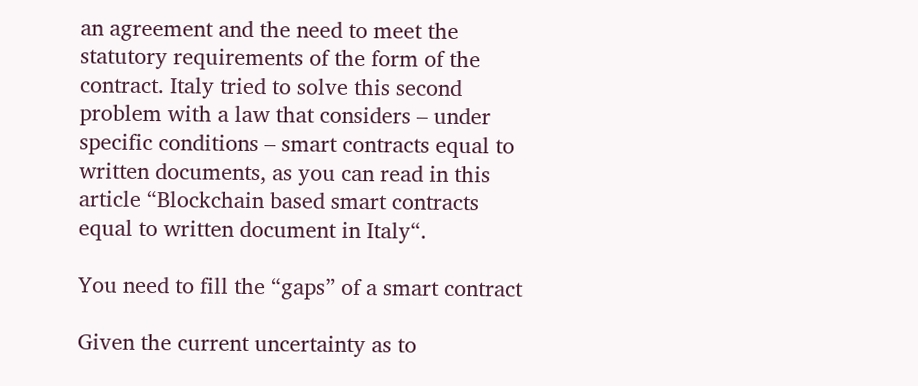an agreement and the need to meet the statutory requirements of the form of the contract. Italy tried to solve this second problem with a law that considers – under specific conditions – smart contracts equal to written documents, as you can read in this article “Blockchain based smart contracts equal to written document in Italy“.

You need to fill the “gaps” of a smart contract

Given the current uncertainty as to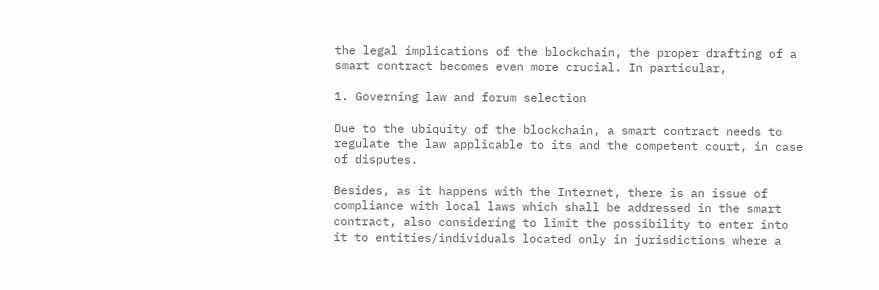the legal implications of the blockchain, the proper drafting of a smart contract becomes even more crucial. In particular,

1. Governing law and forum selection

Due to the ubiquity of the blockchain, a smart contract needs to regulate the law applicable to its and the competent court, in case of disputes.

Besides, as it happens with the Internet, there is an issue of compliance with local laws which shall be addressed in the smart contract, also considering to limit the possibility to enter into it to entities/individuals located only in jurisdictions where a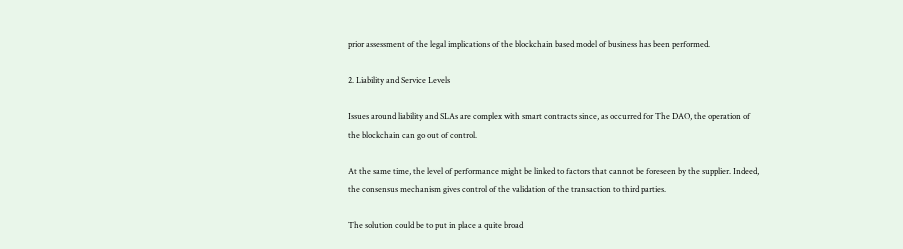prior assessment of the legal implications of the blockchain based model of business has been performed.

2. Liability and Service Levels

Issues around liability and SLAs are complex with smart contracts since, as occurred for The DAO, the operation of the blockchain can go out of control.

At the same time, the level of performance might be linked to factors that cannot be foreseen by the supplier. Indeed, the consensus mechanism gives control of the validation of the transaction to third parties.

The solution could be to put in place a quite broad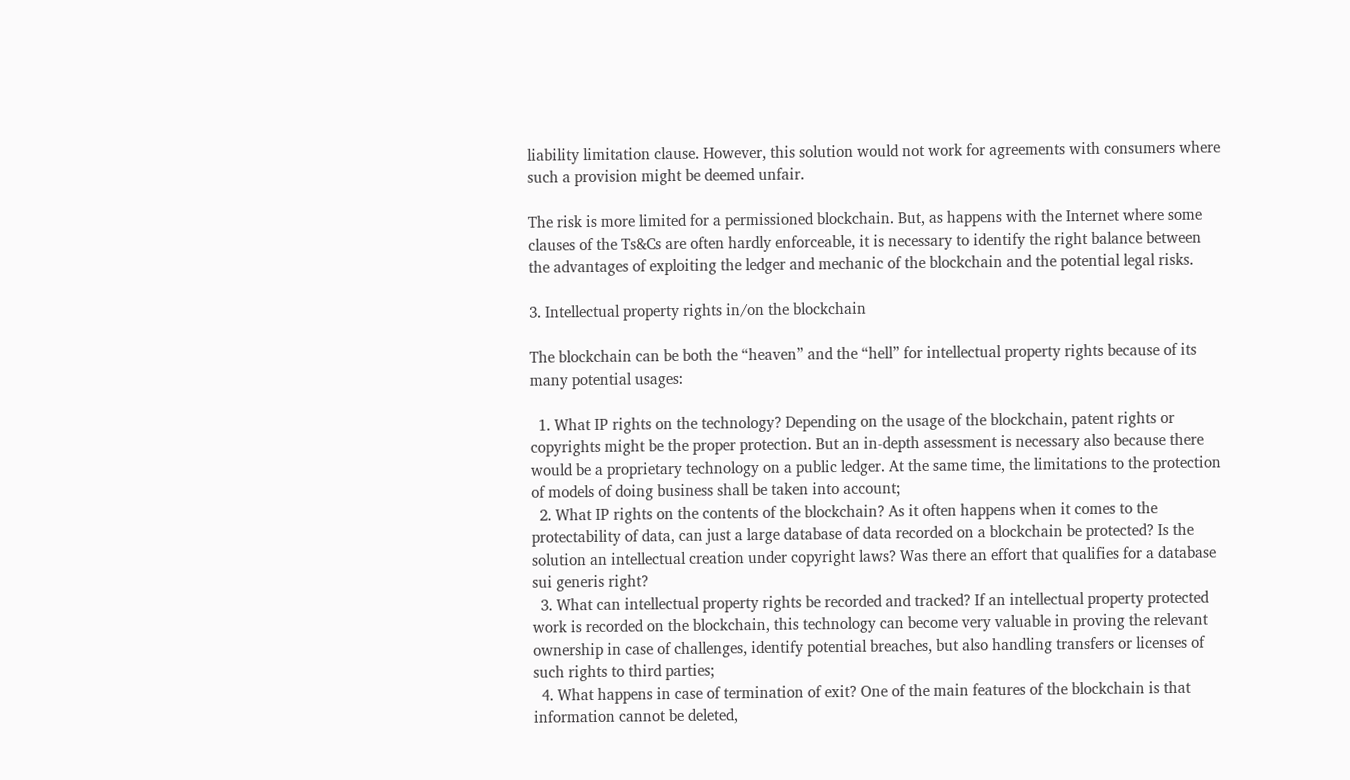liability limitation clause. However, this solution would not work for agreements with consumers where such a provision might be deemed unfair.

The risk is more limited for a permissioned blockchain. But, as happens with the Internet where some clauses of the Ts&Cs are often hardly enforceable, it is necessary to identify the right balance between the advantages of exploiting the ledger and mechanic of the blockchain and the potential legal risks.

3. Intellectual property rights in/on the blockchain

The blockchain can be both the “heaven” and the “hell” for intellectual property rights because of its many potential usages:

  1. What IP rights on the technology? Depending on the usage of the blockchain, patent rights or copyrights might be the proper protection. But an in-depth assessment is necessary also because there would be a proprietary technology on a public ledger. At the same time, the limitations to the protection of models of doing business shall be taken into account;
  2. What IP rights on the contents of the blockchain? As it often happens when it comes to the protectability of data, can just a large database of data recorded on a blockchain be protected? Is the solution an intellectual creation under copyright laws? Was there an effort that qualifies for a database sui generis right?
  3. What can intellectual property rights be recorded and tracked? If an intellectual property protected work is recorded on the blockchain, this technology can become very valuable in proving the relevant ownership in case of challenges, identify potential breaches, but also handling transfers or licenses of such rights to third parties;
  4. What happens in case of termination of exit? One of the main features of the blockchain is that information cannot be deleted,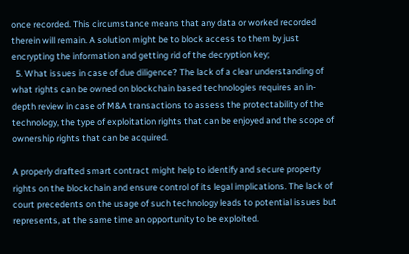once recorded. This circumstance means that any data or worked recorded therein will remain. A solution might be to block access to them by just encrypting the information and getting rid of the decryption key;
  5. What issues in case of due diligence? The lack of a clear understanding of what rights can be owned on blockchain based technologies requires an in-depth review in case of M&A transactions to assess the protectability of the technology, the type of exploitation rights that can be enjoyed and the scope of ownership rights that can be acquired.

A properly drafted smart contract might help to identify and secure property rights on the blockchain and ensure control of its legal implications. The lack of court precedents on the usage of such technology leads to potential issues but represents, at the same time an opportunity to be exploited.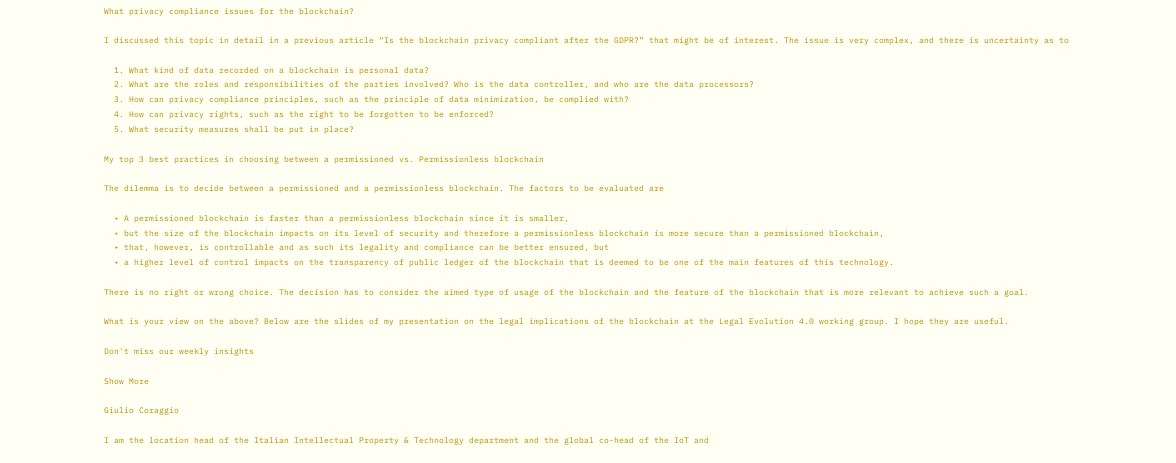What privacy compliance issues for the blockchain?

I discussed this topic in detail in a previous article “Is the blockchain privacy compliant after the GDPR?” that might be of interest. The issue is very complex, and there is uncertainty as to

  1. What kind of data recorded on a blockchain is personal data?
  2. What are the roles and responsibilities of the parties involved? Who is the data controller, and who are the data processors?
  3. How can privacy compliance principles, such as the principle of data minimization, be complied with?
  4. How can privacy rights, such as the right to be forgotten to be enforced?
  5. What security measures shall be put in place?

My top 3 best practices in choosing between a permissioned vs. Permissionless blockchain

The dilemma is to decide between a permissioned and a permissionless blockchain. The factors to be evaluated are

  • A permissioned blockchain is faster than a permissionless blockchain since it is smaller,
  • but the size of the blockchain impacts on its level of security and therefore a permissionless blockchain is more secure than a permissioned blockchain,
  • that, however, is controllable and as such its legality and compliance can be better ensured, but
  • a higher level of control impacts on the transparency of public ledger of the blockchain that is deemed to be one of the main features of this technology.

There is no right or wrong choice. The decision has to consider the aimed type of usage of the blockchain and the feature of the blockchain that is more relevant to achieve such a goal.

What is your view on the above? Below are the slides of my presentation on the legal implications of the blockchain at the Legal Evolution 4.0 working group. I hope they are useful.

Don't miss our weekly insights

Show More

Giulio Coraggio

I am the location head of the Italian Intellectual Property & Technology department and the global co-head of the IoT and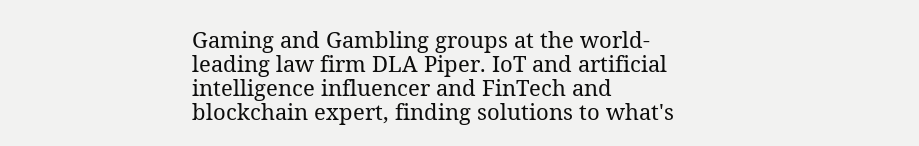Gaming and Gambling groups at the world-leading law firm DLA Piper. IoT and artificial intelligence influencer and FinTech and blockchain expert, finding solutions to what's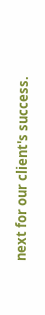next for our client's success.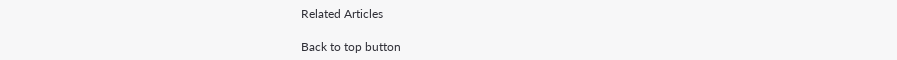Related Articles

Back to top button